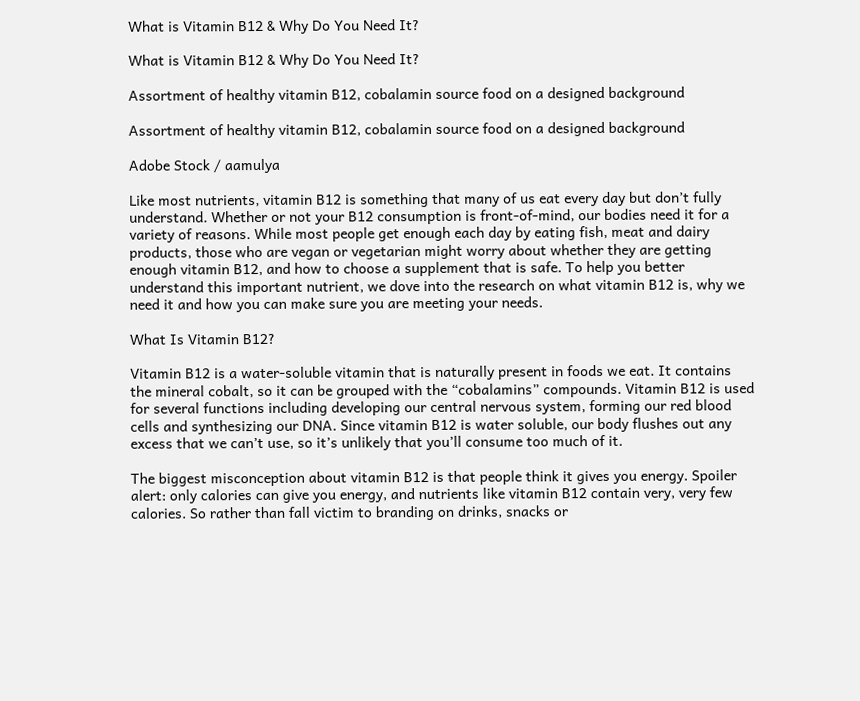What is Vitamin B12 & Why Do You Need It?

What is Vitamin B12 & Why Do You Need It?

Assortment of healthy vitamin B12, cobalamin source food on a designed background

Assortment of healthy vitamin B12, cobalamin source food on a designed background

Adobe Stock / aamulya

Like most nutrients, vitamin B12 is something that many of us eat every day but don’t fully understand. Whether or not your B12 consumption is front-of-mind, our bodies need it for a variety of reasons. While most people get enough each day by eating fish, meat and dairy products, those who are vegan or vegetarian might worry about whether they are getting enough vitamin B12, and how to choose a supplement that is safe. To help you better understand this important nutrient, we dove into the research on what vitamin B12 is, why we need it and how you can make sure you are meeting your needs.

What Is Vitamin B12?

Vitamin B12 is a water-soluble vitamin that is naturally present in foods we eat. It contains the mineral cobalt, so it can be grouped with the “cobalamins” compounds. Vitamin B12 is used for several functions including developing our central nervous system, forming our red blood cells and synthesizing our DNA. Since vitamin B12 is water soluble, our body flushes out any excess that we can’t use, so it’s unlikely that you’ll consume too much of it.

The biggest misconception about vitamin B12 is that people think it gives you energy. Spoiler alert: only calories can give you energy, and nutrients like vitamin B12 contain very, very few calories. So rather than fall victim to branding on drinks, snacks or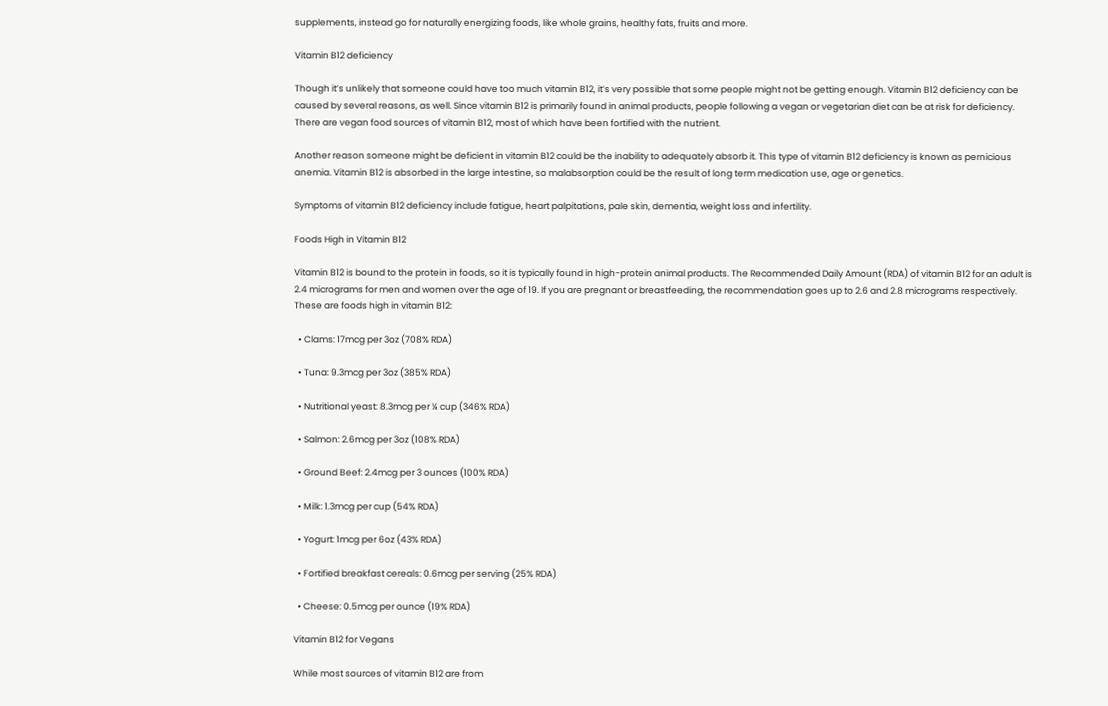supplements, instead go for naturally energizing foods, like whole grains, healthy fats, fruits and more.

Vitamin B12 deficiency

Though it’s unlikely that someone could have too much vitamin B12, it’s very possible that some people might not be getting enough. Vitamin B12 deficiency can be caused by several reasons, as well. Since vitamin B12 is primarily found in animal products, people following a vegan or vegetarian diet can be at risk for deficiency. There are vegan food sources of vitamin B12, most of which have been fortified with the nutrient.

Another reason someone might be deficient in vitamin B12 could be the inability to adequately absorb it. This type of vitamin B12 deficiency is known as pernicious anemia. Vitamin B12 is absorbed in the large intestine, so malabsorption could be the result of long term medication use, age or genetics.

Symptoms of vitamin B12 deficiency include fatigue, heart palpitations, pale skin, dementia, weight loss and infertility.

Foods High in Vitamin B12

Vitamin B12 is bound to the protein in foods, so it is typically found in high-protein animal products. The Recommended Daily Amount (RDA) of vitamin B12 for an adult is 2.4 micrograms for men and women over the age of 19. If you are pregnant or breastfeeding, the recommendation goes up to 2.6 and 2.8 micrograms respectively. These are foods high in vitamin B12:

  • Clams: 17mcg per 3oz (708% RDA)

  • Tuna: 9.3mcg per 3oz (385% RDA)

  • Nutritional yeast: 8.3mcg per ¼ cup (346% RDA)

  • Salmon: 2.6mcg per 3oz (108% RDA)

  • Ground Beef: 2.4mcg per 3 ounces (100% RDA)

  • Milk: 1.3mcg per cup (54% RDA)

  • Yogurt: 1mcg per 6oz (43% RDA)

  • Fortified breakfast cereals: 0.6mcg per serving (25% RDA)

  • Cheese: 0.5mcg per ounce (19% RDA)

Vitamin B12 for Vegans

While most sources of vitamin B12 are from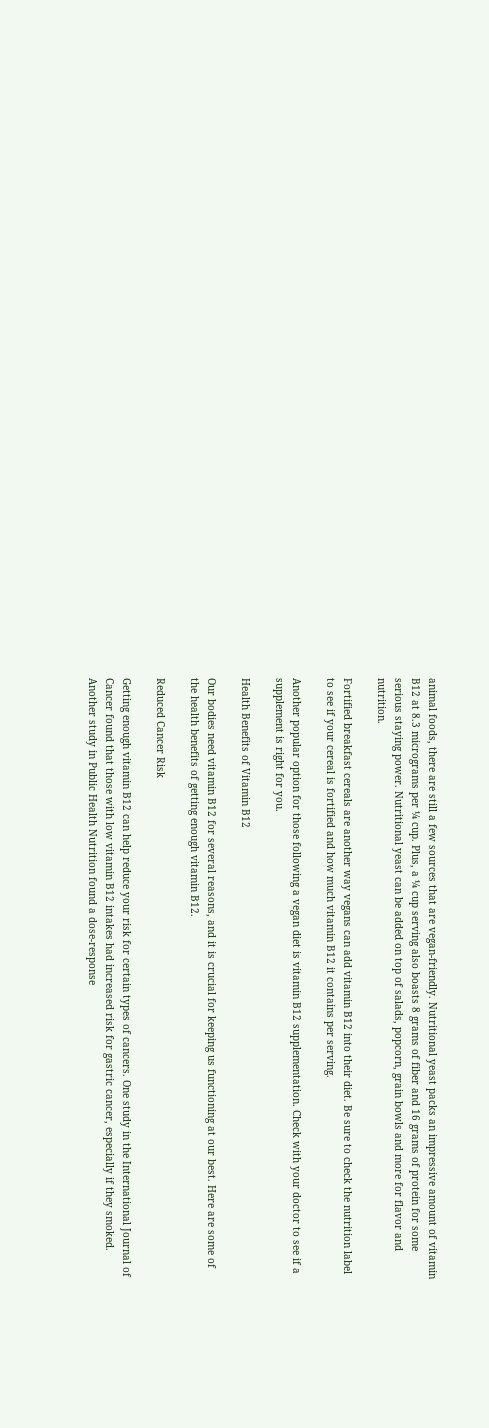animal foods, there are still a few sources that are vegan-friendly. Nutritional yeast packs an impressive amount of vitamin B12 at 8.3 micrograms per ¼ cup. Plus, a ¼ cup serving also boasts 8 grams of fiber and 16 grams of protein for some serious staying power. Nutritional yeast can be added on top of salads, popcorn, grain bowls and more for flavor and nutrition.

Fortified breakfast cereals are another way vegans can add vitamin B12 into their diet. Be sure to check the nutrition label to see if your cereal is fortified and how much vitamin B12 it contains per serving.

Another popular option for those following a vegan diet is vitamin B12 supplementation. Check with your doctor to see if a supplement is right for you.

Health Benefits of Vitamin B12

Our bodies need vitamin B12 for several reasons, and it is crucial for keeping us functioning at our best. Here are some of the health benefits of getting enough vitamin B12.

Reduced Cancer Risk

Getting enough vitamin B12 can help reduce your risk for certain types of cancers. One study in the International Journal of Cancer found that those with low vitamin B12 intakes had increased risk for gastric cancer, especially if they smoked. Another study in Public Health Nutrition found a dose-response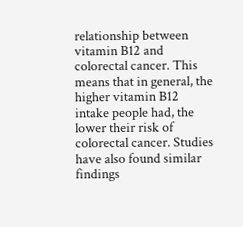relationship between vitamin B12 and colorectal cancer. This means that in general, the higher vitamin B12 intake people had, the lower their risk of colorectal cancer. Studies have also found similar findings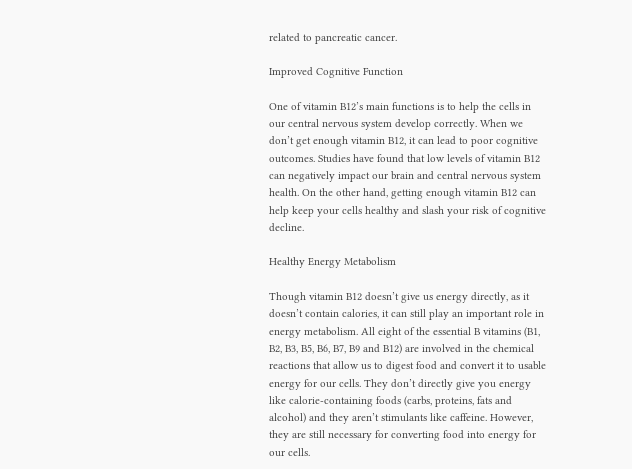related to pancreatic cancer.

Improved Cognitive Function

One of vitamin B12’s main functions is to help the cells in our central nervous system develop correctly. When we don’t get enough vitamin B12, it can lead to poor cognitive outcomes. Studies have found that low levels of vitamin B12 can negatively impact our brain and central nervous system health. On the other hand, getting enough vitamin B12 can help keep your cells healthy and slash your risk of cognitive decline.

Healthy Energy Metabolism

Though vitamin B12 doesn’t give us energy directly, as it doesn’t contain calories, it can still play an important role in energy metabolism. All eight of the essential B vitamins (B1, B2, B3, B5, B6, B7, B9 and B12) are involved in the chemical reactions that allow us to digest food and convert it to usable energy for our cells. They don’t directly give you energy like calorie-containing foods (carbs, proteins, fats and alcohol) and they aren’t stimulants like caffeine. However, they are still necessary for converting food into energy for our cells.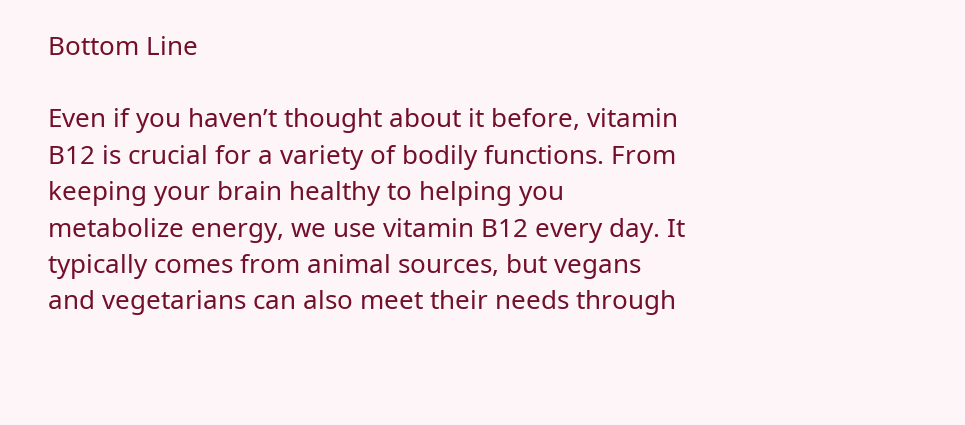Bottom Line

Even if you haven’t thought about it before, vitamin B12 is crucial for a variety of bodily functions. From keeping your brain healthy to helping you metabolize energy, we use vitamin B12 every day. It typically comes from animal sources, but vegans and vegetarians can also meet their needs through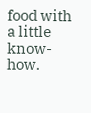food with a little know-how.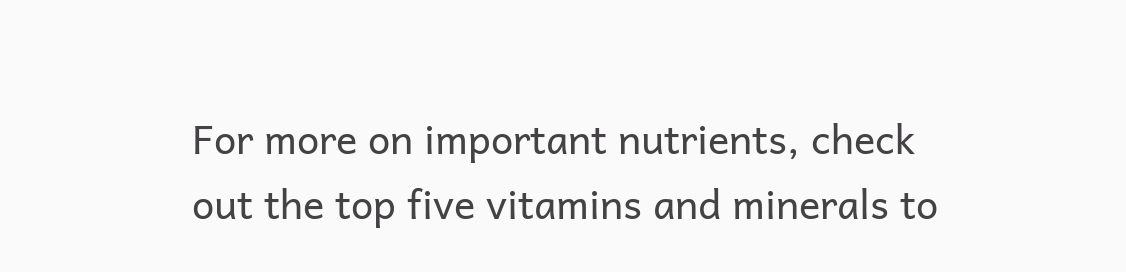For more on important nutrients, check out the top five vitamins and minerals to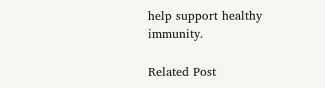help support healthy immunity.

Related Post